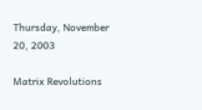Thursday, November 20, 2003

Matrix Revolutions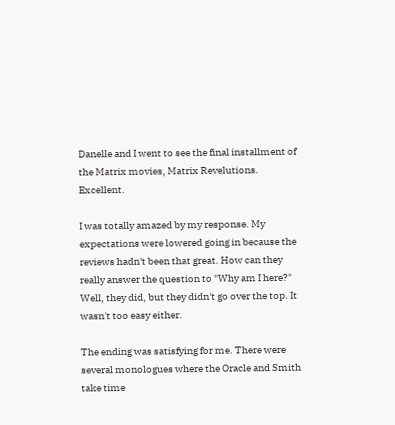Danelle and I went to see the final installment of the Matrix movies, Matrix Revelutions. Excellent.

I was totally amazed by my response. My expectations were lowered going in because the reviews hadn't been that great. How can they really answer the question to "Why am I here?" Well, they did, but they didn't go over the top. It wasn't too easy either.

The ending was satisfying for me. There were several monologues where the Oracle and Smith take time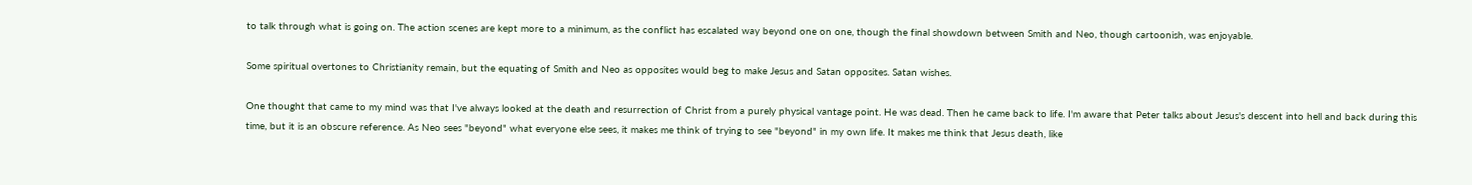to talk through what is going on. The action scenes are kept more to a minimum, as the conflict has escalated way beyond one on one, though the final showdown between Smith and Neo, though cartoonish, was enjoyable.

Some spiritual overtones to Christianity remain, but the equating of Smith and Neo as opposites would beg to make Jesus and Satan opposites. Satan wishes.

One thought that came to my mind was that I've always looked at the death and resurrection of Christ from a purely physical vantage point. He was dead. Then he came back to life. I'm aware that Peter talks about Jesus's descent into hell and back during this time, but it is an obscure reference. As Neo sees "beyond" what everyone else sees, it makes me think of trying to see "beyond" in my own life. It makes me think that Jesus death, like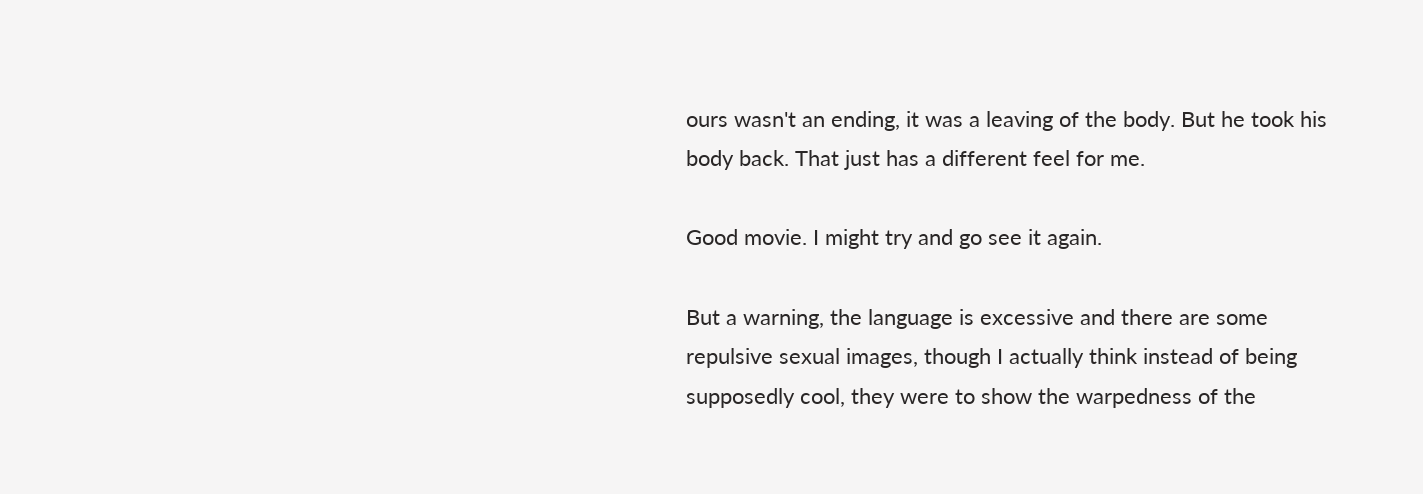ours wasn't an ending, it was a leaving of the body. But he took his body back. That just has a different feel for me.

Good movie. I might try and go see it again.

But a warning, the language is excessive and there are some repulsive sexual images, though I actually think instead of being supposedly cool, they were to show the warpedness of the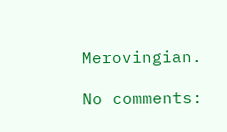Merovingian.

No comments: